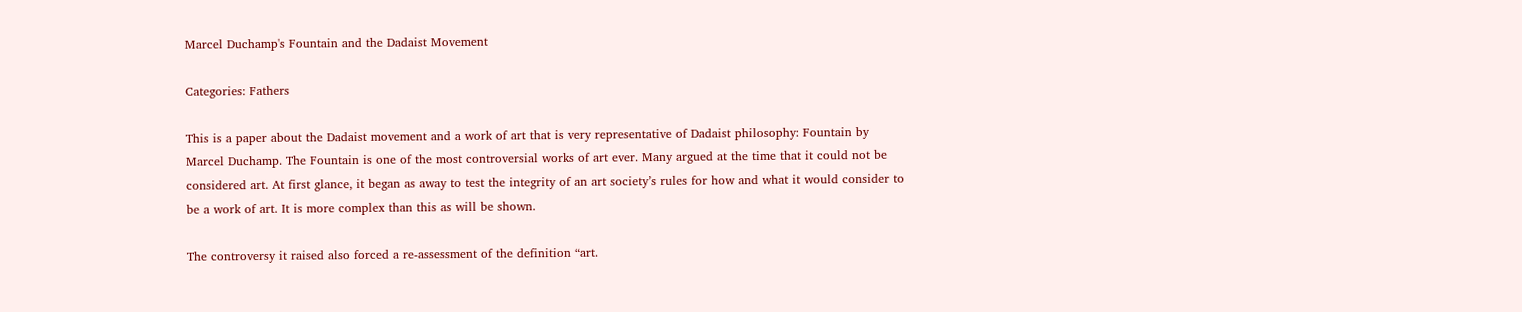Marcel Duchamp's Fountain and the Dadaist Movement

Categories: Fathers

This is a paper about the Dadaist movement and a work of art that is very representative of Dadaist philosophy: Fountain by Marcel Duchamp. The Fountain is one of the most controversial works of art ever. Many argued at the time that it could not be considered art. At first glance, it began as away to test the integrity of an art society’s rules for how and what it would consider to be a work of art. It is more complex than this as will be shown.

The controversy it raised also forced a re-assessment of the definition “art.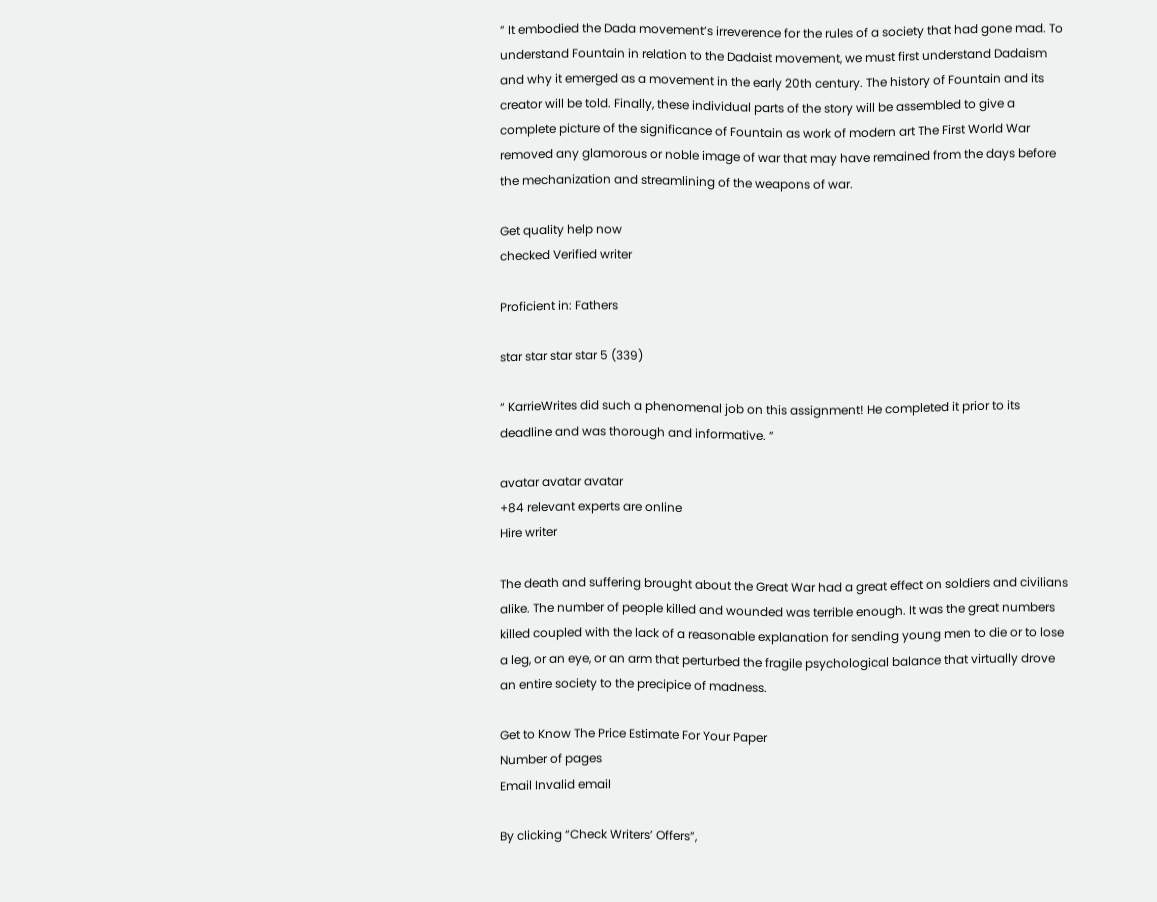” It embodied the Dada movement’s irreverence for the rules of a society that had gone mad. To understand Fountain in relation to the Dadaist movement, we must first understand Dadaism and why it emerged as a movement in the early 20th century. The history of Fountain and its creator will be told. Finally, these individual parts of the story will be assembled to give a complete picture of the significance of Fountain as work of modern art The First World War removed any glamorous or noble image of war that may have remained from the days before the mechanization and streamlining of the weapons of war.

Get quality help now
checked Verified writer

Proficient in: Fathers

star star star star 5 (339)

“ KarrieWrites did such a phenomenal job on this assignment! He completed it prior to its deadline and was thorough and informative. ”

avatar avatar avatar
+84 relevant experts are online
Hire writer

The death and suffering brought about the Great War had a great effect on soldiers and civilians alike. The number of people killed and wounded was terrible enough. It was the great numbers killed coupled with the lack of a reasonable explanation for sending young men to die or to lose a leg, or an eye, or an arm that perturbed the fragile psychological balance that virtually drove an entire society to the precipice of madness.

Get to Know The Price Estimate For Your Paper
Number of pages
Email Invalid email

By clicking “Check Writers’ Offers”,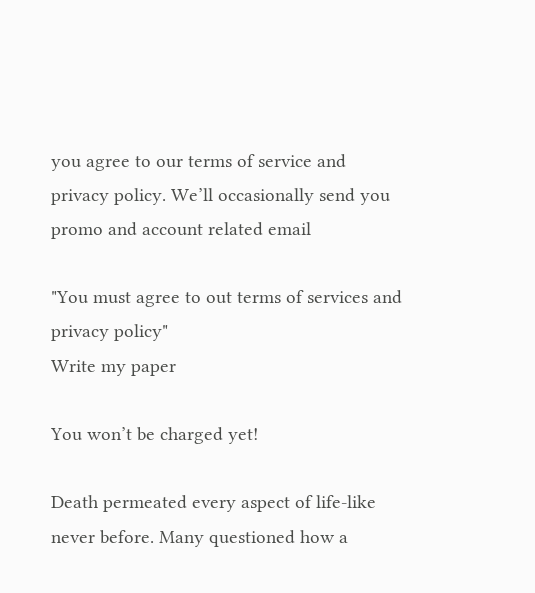you agree to our terms of service and privacy policy. We’ll occasionally send you promo and account related email

"You must agree to out terms of services and privacy policy"
Write my paper

You won’t be charged yet!

Death permeated every aspect of life-like never before. Many questioned how a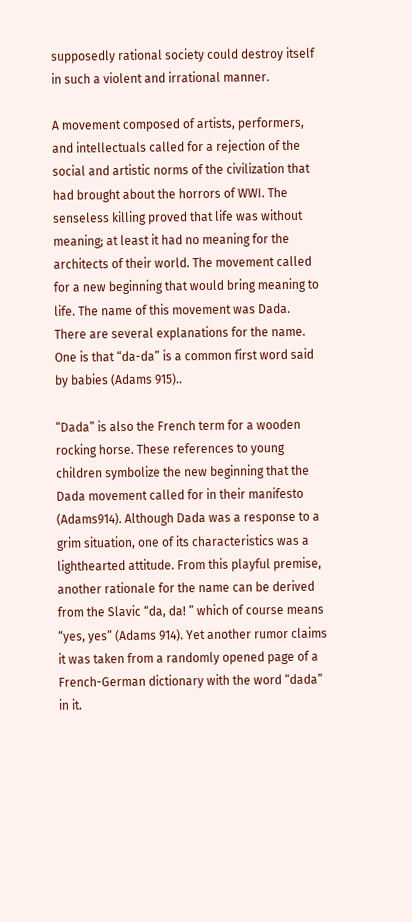supposedly rational society could destroy itself in such a violent and irrational manner.

A movement composed of artists, performers, and intellectuals called for a rejection of the social and artistic norms of the civilization that had brought about the horrors of WWI. The senseless killing proved that life was without meaning; at least it had no meaning for the architects of their world. The movement called for a new beginning that would bring meaning to life. The name of this movement was Dada. There are several explanations for the name. One is that “da-da” is a common first word said by babies (Adams 915)..

“Dada” is also the French term for a wooden rocking horse. These references to young children symbolize the new beginning that the Dada movement called for in their manifesto (Adams914). Although Dada was a response to a grim situation, one of its characteristics was a lighthearted attitude. From this playful premise, another rationale for the name can be derived from the Slavic “da, da! ” which of course means “yes, yes” (Adams 914). Yet another rumor claims it was taken from a randomly opened page of a French-German dictionary with the word “dada” in it.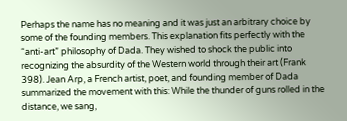Perhaps the name has no meaning and it was just an arbitrary choice by some of the founding members. This explanation fits perfectly with the “anti-art” philosophy of Dada. They wished to shock the public into recognizing the absurdity of the Western world through their art (Frank 398). Jean Arp, a French artist, poet, and founding member of Dada summarized the movement with this: While the thunder of guns rolled in the distance, we sang,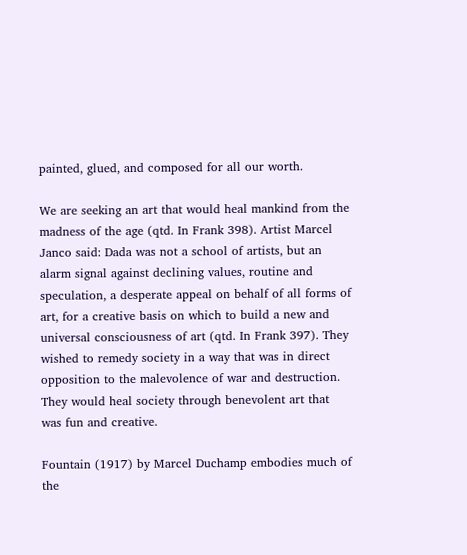painted, glued, and composed for all our worth.

We are seeking an art that would heal mankind from the madness of the age (qtd. In Frank 398). Artist Marcel Janco said: Dada was not a school of artists, but an alarm signal against declining values, routine and speculation, a desperate appeal on behalf of all forms of art, for a creative basis on which to build a new and universal consciousness of art (qtd. In Frank 397). They wished to remedy society in a way that was in direct opposition to the malevolence of war and destruction. They would heal society through benevolent art that was fun and creative.

Fountain (1917) by Marcel Duchamp embodies much of the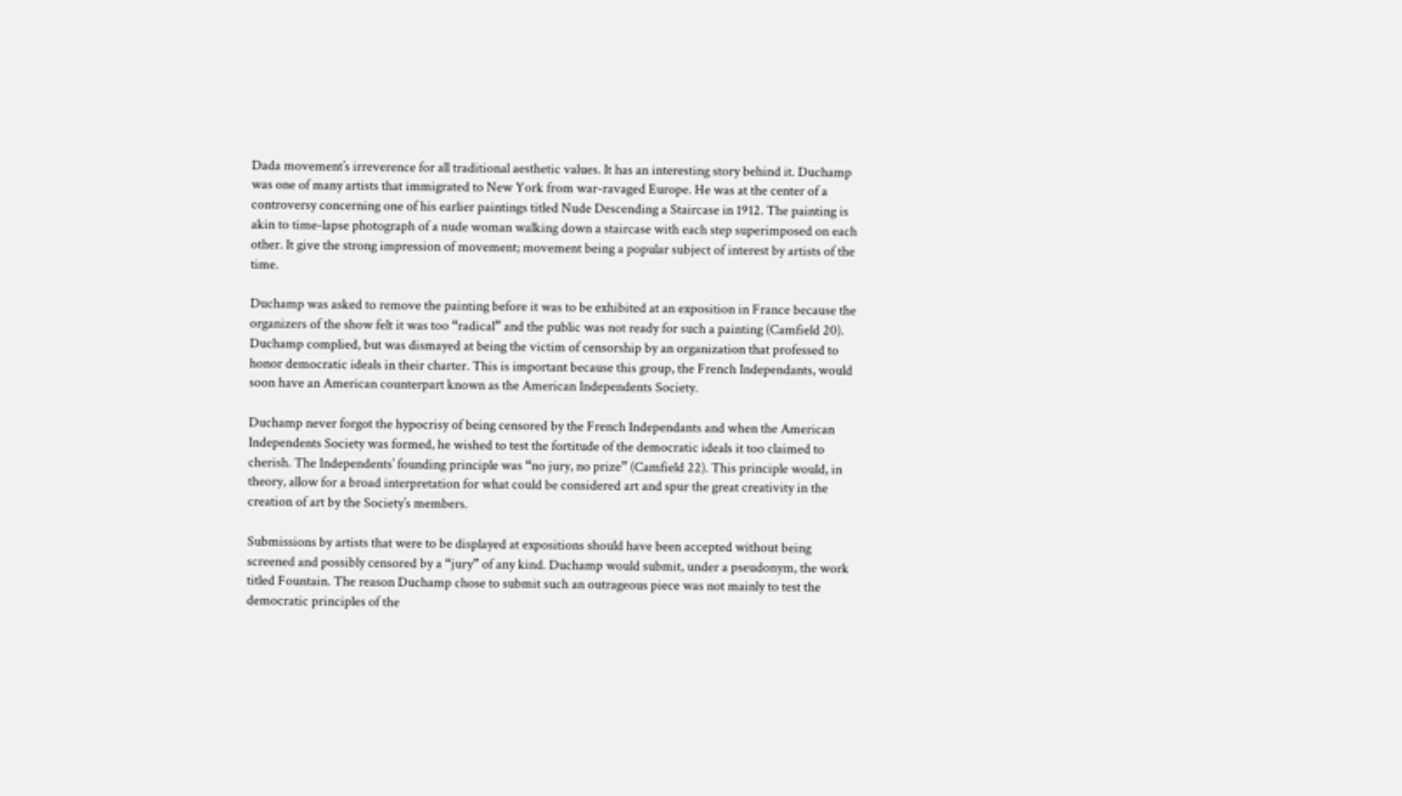Dada movement’s irreverence for all traditional aesthetic values. It has an interesting story behind it. Duchamp was one of many artists that immigrated to New York from war-ravaged Europe. He was at the center of a controversy concerning one of his earlier paintings titled Nude Descending a Staircase in 1912. The painting is akin to time-lapse photograph of a nude woman walking down a staircase with each step superimposed on each other. It give the strong impression of movement; movement being a popular subject of interest by artists of the time.

Duchamp was asked to remove the painting before it was to be exhibited at an exposition in France because the organizers of the show felt it was too “radical” and the public was not ready for such a painting (Camfield 20). Duchamp complied, but was dismayed at being the victim of censorship by an organization that professed to honor democratic ideals in their charter. This is important because this group, the French Independants, would soon have an American counterpart known as the American Independents Society.

Duchamp never forgot the hypocrisy of being censored by the French Independants and when the American Independents Society was formed, he wished to test the fortitude of the democratic ideals it too claimed to cherish. The Independents’ founding principle was “no jury, no prize” (Camfield 22). This principle would, in theory, allow for a broad interpretation for what could be considered art and spur the great creativity in the creation of art by the Society’s members.

Submissions by artists that were to be displayed at expositions should have been accepted without being screened and possibly censored by a “jury” of any kind. Duchamp would submit, under a pseudonym, the work titled Fountain. The reason Duchamp chose to submit such an outrageous piece was not mainly to test the democratic principles of the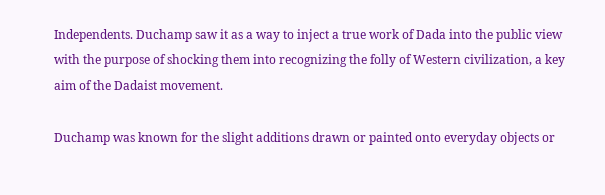Independents. Duchamp saw it as a way to inject a true work of Dada into the public view with the purpose of shocking them into recognizing the folly of Western civilization, a key aim of the Dadaist movement.

Duchamp was known for the slight additions drawn or painted onto everyday objects or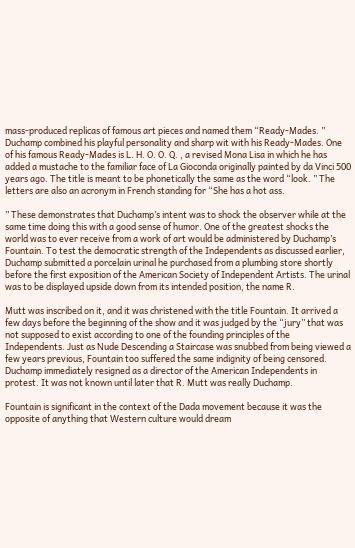mass-produced replicas of famous art pieces and named them “Ready-Mades. ” Duchamp combined his playful personality and sharp wit with his Ready-Mades. One of his famous Ready-Mades is L. H. O. O. Q. , a revised Mona Lisa in which he has added a mustache to the familiar face of La Gioconda originally painted by da Vinci 500 years ago. The title is meant to be phonetically the same as the word “look. ” The letters are also an acronym in French standing for “She has a hot ass.

” These demonstrates that Duchamp’s intent was to shock the observer while at the same time doing this with a good sense of humor. One of the greatest shocks the world was to ever receive from a work of art would be administered by Duchamp’s Fountain. To test the democratic strength of the Independents as discussed earlier, Duchamp submitted a porcelain urinal he purchased from a plumbing store shortly before the first exposition of the American Society of Independent Artists. The urinal was to be displayed upside down from its intended position, the name R.

Mutt was inscribed on it, and it was christened with the title Fountain. It arrived a few days before the beginning of the show and it was judged by the “jury” that was not supposed to exist according to one of the founding principles of the Independents. Just as Nude Descending a Staircase was snubbed from being viewed a few years previous, Fountain too suffered the same indignity of being censored. Duchamp immediately resigned as a director of the American Independents in protest. It was not known until later that R. Mutt was really Duchamp.

Fountain is significant in the context of the Dada movement because it was the opposite of anything that Western culture would dream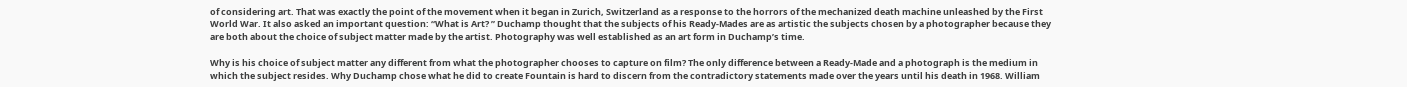of considering art. That was exactly the point of the movement when it began in Zurich, Switzerland as a response to the horrors of the mechanized death machine unleashed by the First World War. It also asked an important question: “What is Art? ” Duchamp thought that the subjects of his Ready-Mades are as artistic the subjects chosen by a photographer because they are both about the choice of subject matter made by the artist. Photography was well established as an art form in Duchamp’s time.

Why is his choice of subject matter any different from what the photographer chooses to capture on film? The only difference between a Ready-Made and a photograph is the medium in which the subject resides. Why Duchamp chose what he did to create Fountain is hard to discern from the contradictory statements made over the years until his death in 1968. William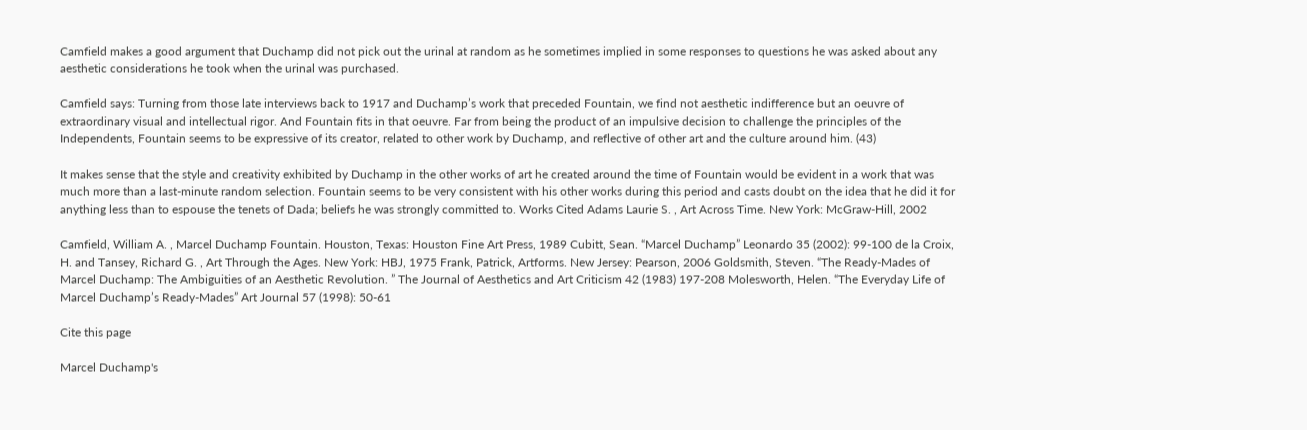Camfield makes a good argument that Duchamp did not pick out the urinal at random as he sometimes implied in some responses to questions he was asked about any aesthetic considerations he took when the urinal was purchased.

Camfield says: Turning from those late interviews back to 1917 and Duchamp’s work that preceded Fountain, we find not aesthetic indifference but an oeuvre of extraordinary visual and intellectual rigor. And Fountain fits in that oeuvre. Far from being the product of an impulsive decision to challenge the principles of the Independents, Fountain seems to be expressive of its creator, related to other work by Duchamp, and reflective of other art and the culture around him. (43)

It makes sense that the style and creativity exhibited by Duchamp in the other works of art he created around the time of Fountain would be evident in a work that was much more than a last-minute random selection. Fountain seems to be very consistent with his other works during this period and casts doubt on the idea that he did it for anything less than to espouse the tenets of Dada; beliefs he was strongly committed to. Works Cited Adams Laurie S. , Art Across Time. New York: McGraw-Hill, 2002

Camfield, William A. , Marcel Duchamp Fountain. Houston, Texas: Houston Fine Art Press, 1989 Cubitt, Sean. “Marcel Duchamp” Leonardo 35 (2002): 99-100 de la Croix, H. and Tansey, Richard G. , Art Through the Ages. New York: HBJ, 1975 Frank, Patrick, Artforms. New Jersey: Pearson, 2006 Goldsmith, Steven. “The Ready-Mades of Marcel Duchamp: The Ambiguities of an Aesthetic Revolution. ” The Journal of Aesthetics and Art Criticism 42 (1983) 197-208 Molesworth, Helen. “The Everyday Life of Marcel Duchamp’s Ready-Mades” Art Journal 57 (1998): 50-61

Cite this page

Marcel Duchamp's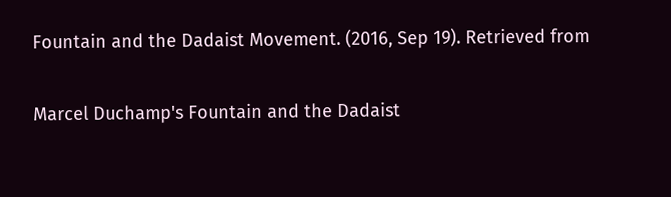Fountain and the Dadaist Movement. (2016, Sep 19). Retrieved from

Marcel Duchamp's Fountain and the Dadaist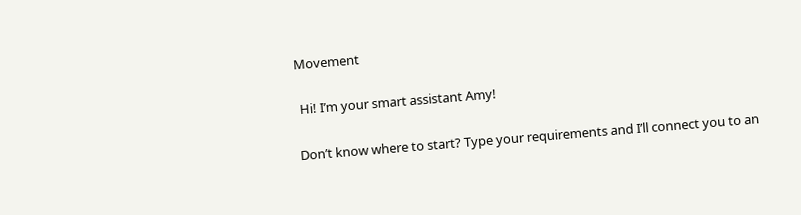Movement

 Hi! I’m your smart assistant Amy!

Don’t know where to start? Type your requirements and I’ll connect you to an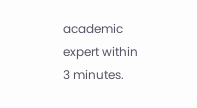academic expert within 3 minutes.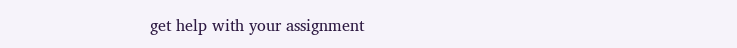get help with your assignment